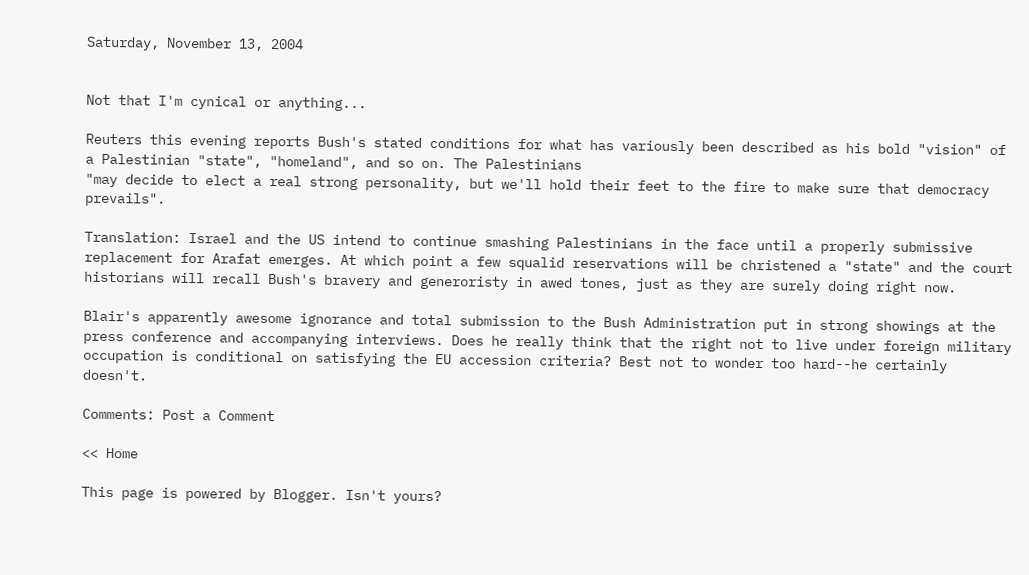Saturday, November 13, 2004


Not that I'm cynical or anything...

Reuters this evening reports Bush's stated conditions for what has variously been described as his bold "vision" of a Palestinian "state", "homeland", and so on. The Palestinians
"may decide to elect a real strong personality, but we'll hold their feet to the fire to make sure that democracy prevails".

Translation: Israel and the US intend to continue smashing Palestinians in the face until a properly submissive replacement for Arafat emerges. At which point a few squalid reservations will be christened a "state" and the court historians will recall Bush's bravery and generoristy in awed tones, just as they are surely doing right now.

Blair's apparently awesome ignorance and total submission to the Bush Administration put in strong showings at the press conference and accompanying interviews. Does he really think that the right not to live under foreign military occupation is conditional on satisfying the EU accession criteria? Best not to wonder too hard--he certainly doesn't.

Comments: Post a Comment

<< Home

This page is powered by Blogger. Isn't yours?